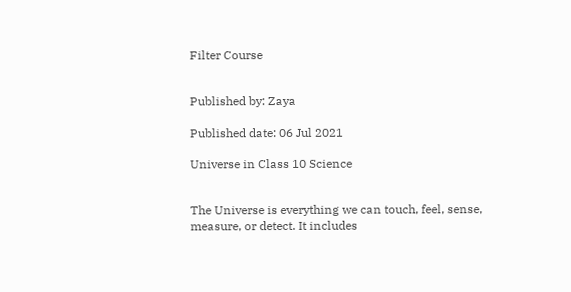Filter Course


Published by: Zaya

Published date: 06 Jul 2021

Universe in Class 10 Science


The Universe is everything we can touch, feel, sense, measure, or detect. It includes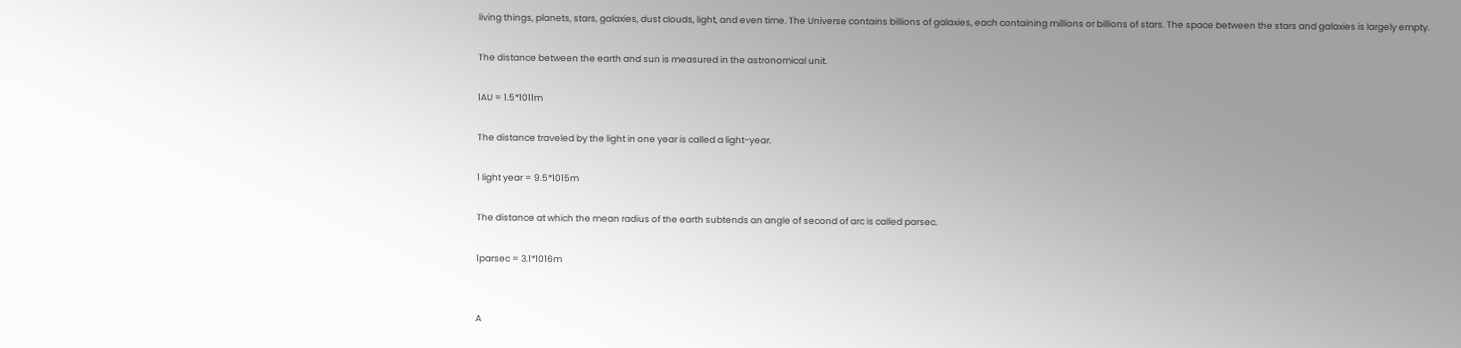living things, planets, stars, galaxies, dust clouds, light, and even time. The Universe contains billions of galaxies, each containing millions or billions of stars. The space between the stars and galaxies is largely empty.

The distance between the earth and sun is measured in the astronomical unit.

1AU = 1.5*1011m

The distance traveled by the light in one year is called a light-year.

1 light year = 9.5*1015m

The distance at which the mean radius of the earth subtends an angle of second of arc is called parsec.

1parsec = 3.1*1016m


A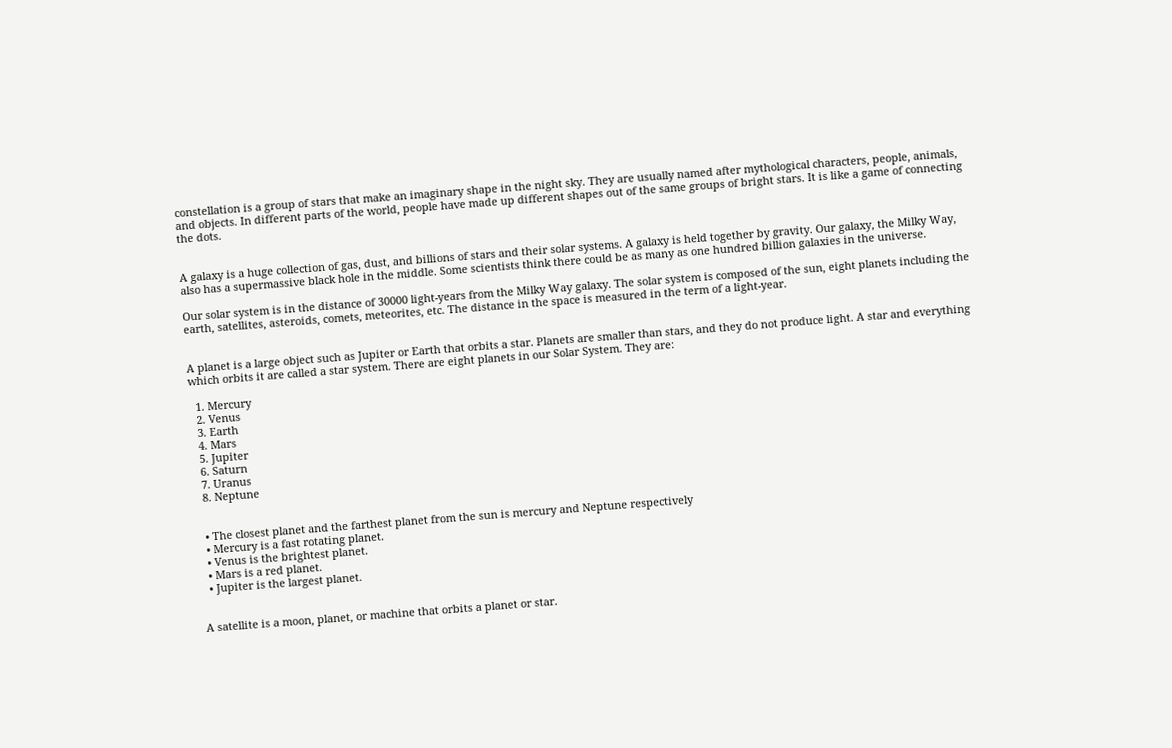constellation is a group of stars that make an imaginary shape in the night sky. They are usually named after mythological characters, people, animals, and objects. In different parts of the world, people have made up different shapes out of the same groups of bright stars. It is like a game of connecting the dots.


A galaxy is a huge collection of gas, dust, and billions of stars and their solar systems. A galaxy is held together by gravity. Our galaxy, the Milky Way, also has a supermassive black hole in the middle. Some scientists think there could be as many as one hundred billion galaxies in the universe.

Our solar system is in the distance of 30000 light-years from the Milky Way galaxy. The solar system is composed of the sun, eight planets including the earth, satellites, asteroids, comets, meteorites, etc. The distance in the space is measured in the term of a light-year.


A planet is a large object such as Jupiter or Earth that orbits a star. Planets are smaller than stars, and they do not produce light. A star and everything which orbits it are called a star system. There are eight planets in our Solar System. They are:

  1. Mercury
  2. Venus
  3. Earth
  4. Mars
  5. Jupiter
  6. Saturn
  7. Uranus
  8. Neptune


  • The closest planet and the farthest planet from the sun is mercury and Neptune respectively
  • Mercury is a fast rotating planet.
  • Venus is the brightest planet.
  • Mars is a red planet.
  • Jupiter is the largest planet.


A satellite is a moon, planet, or machine that orbits a planet or star.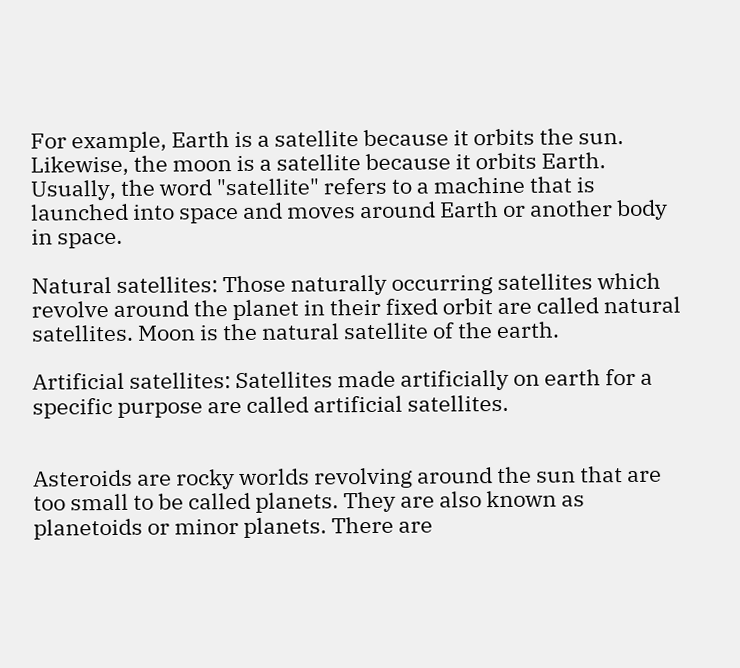For example, Earth is a satellite because it orbits the sun. Likewise, the moon is a satellite because it orbits Earth. Usually, the word "satellite" refers to a machine that is launched into space and moves around Earth or another body in space.

Natural satellites: Those naturally occurring satellites which revolve around the planet in their fixed orbit are called natural satellites. Moon is the natural satellite of the earth.

Artificial satellites: Satellites made artificially on earth for a specific purpose are called artificial satellites.


Asteroids are rocky worlds revolving around the sun that are too small to be called planets. They are also known as planetoids or minor planets. There are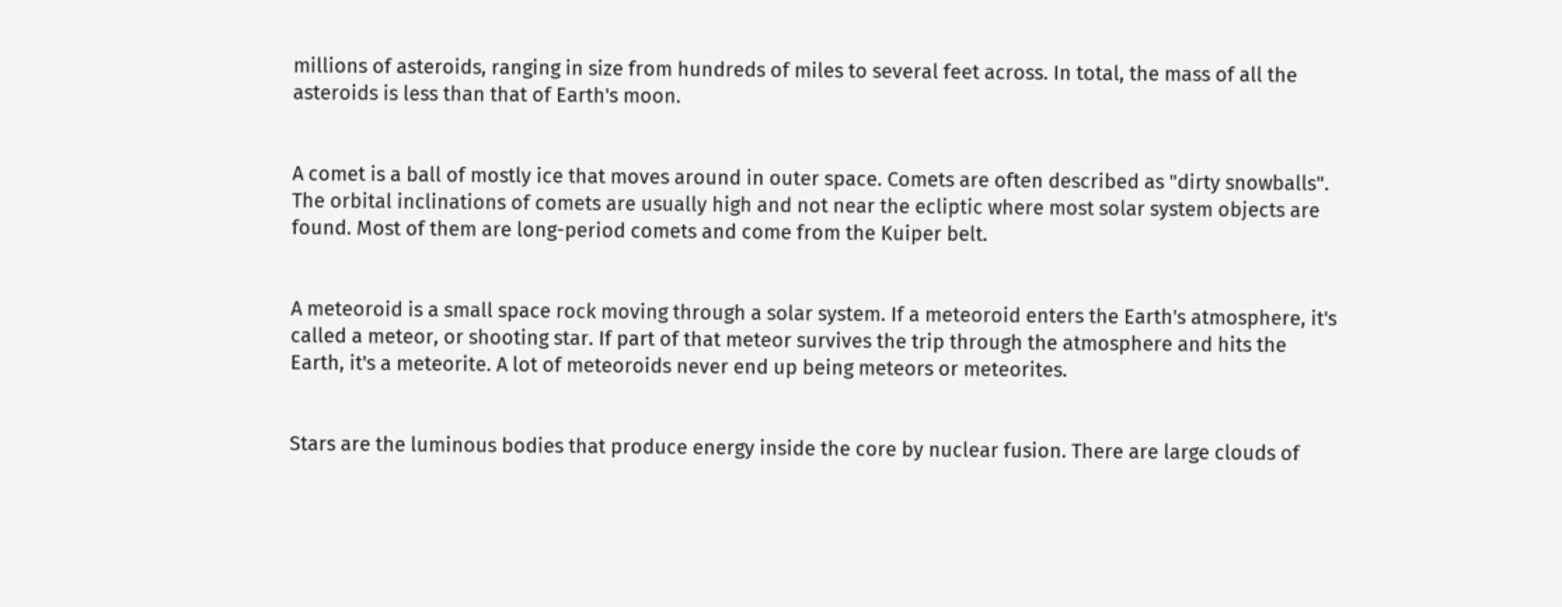millions of asteroids, ranging in size from hundreds of miles to several feet across. In total, the mass of all the asteroids is less than that of Earth's moon.


A comet is a ball of mostly ice that moves around in outer space. Comets are often described as "dirty snowballs". The orbital inclinations of comets are usually high and not near the ecliptic where most solar system objects are found. Most of them are long-period comets and come from the Kuiper belt.


A meteoroid is a small space rock moving through a solar system. If a meteoroid enters the Earth's atmosphere, it's called a meteor, or shooting star. If part of that meteor survives the trip through the atmosphere and hits the Earth, it's a meteorite. A lot of meteoroids never end up being meteors or meteorites.


Stars are the luminous bodies that produce energy inside the core by nuclear fusion. There are large clouds of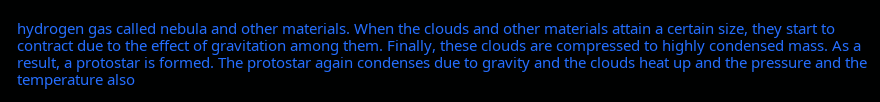hydrogen gas called nebula and other materials. When the clouds and other materials attain a certain size, they start to contract due to the effect of gravitation among them. Finally, these clouds are compressed to highly condensed mass. As a result, a protostar is formed. The protostar again condenses due to gravity and the clouds heat up and the pressure and the temperature also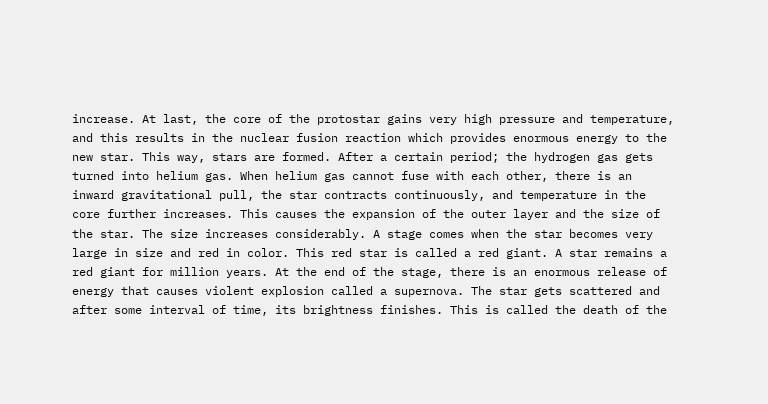increase. At last, the core of the protostar gains very high pressure and temperature, and this results in the nuclear fusion reaction which provides enormous energy to the new star. This way, stars are formed. After a certain period; the hydrogen gas gets turned into helium gas. When helium gas cannot fuse with each other, there is an inward gravitational pull, the star contracts continuously, and temperature in the core further increases. This causes the expansion of the outer layer and the size of the star. The size increases considerably. A stage comes when the star becomes very large in size and red in color. This red star is called a red giant. A star remains a red giant for million years. At the end of the stage, there is an enormous release of energy that causes violent explosion called a supernova. The star gets scattered and after some interval of time, its brightness finishes. This is called the death of the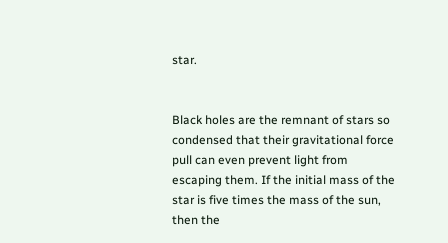star.


Black holes are the remnant of stars so condensed that their gravitational force pull can even prevent light from escaping them. If the initial mass of the star is five times the mass of the sun, then the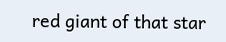red giant of that star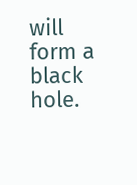will form a black hole.